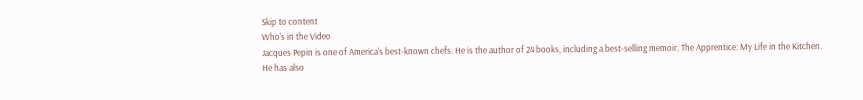Skip to content
Who's in the Video
Jacques Pepin is one of America's best-known chefs. He is the author of 24 books, including a best-selling memoir, The Apprentice: My Life in the Kitchen. He has also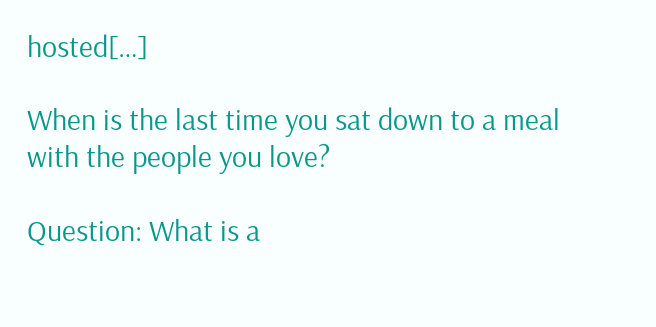hosted[…]

When is the last time you sat down to a meal with the people you love?

Question: What is a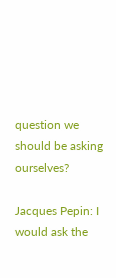question we should be asking ourselves?

Jacques Pepin: I would ask the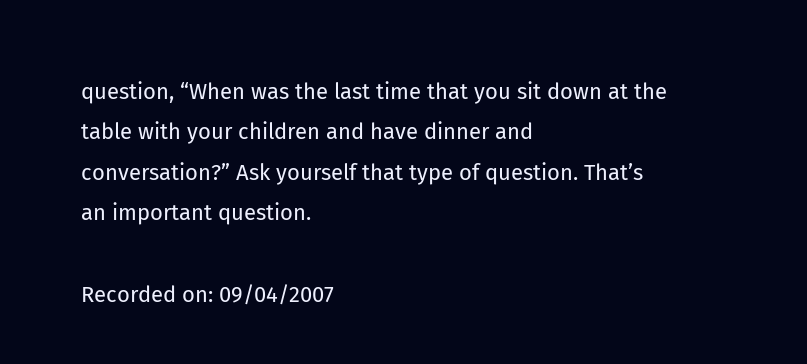question, “When was the last time that you sit down at the table with your children and have dinner and conversation?” Ask yourself that type of question. That’s an important question.

Recorded on: 09/04/2007